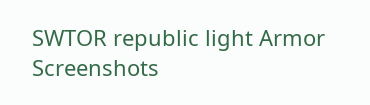SWTOR republic light Armor Screenshots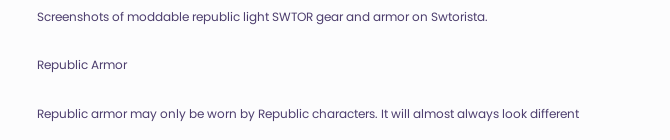Screenshots of moddable republic light SWTOR gear and armor on Swtorista.

Republic Armor

Republic armor may only be worn by Republic characters. It will almost always look different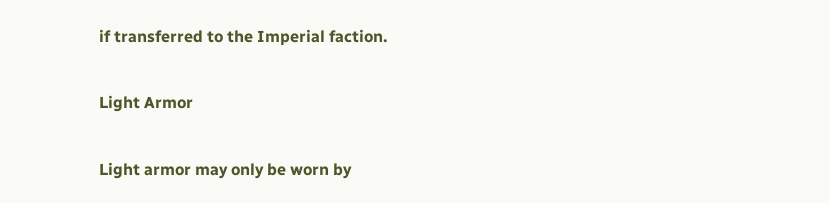if transferred to the Imperial faction.

Light Armor

Light armor may only be worn by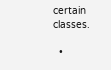certain classes.

  •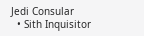Jedi Consular
  • Sith Inquisitor